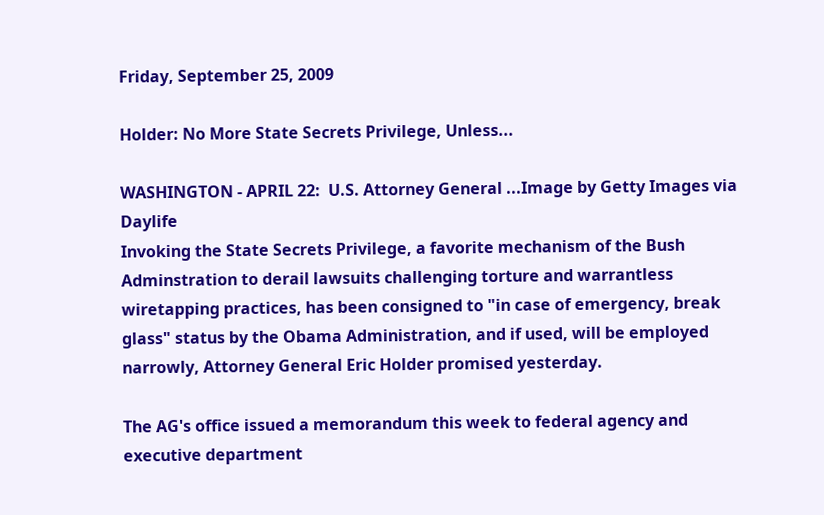Friday, September 25, 2009

Holder: No More State Secrets Privilege, Unless...

WASHINGTON - APRIL 22:  U.S. Attorney General ...Image by Getty Images via Daylife
Invoking the State Secrets Privilege, a favorite mechanism of the Bush Adminstration to derail lawsuits challenging torture and warrantless wiretapping practices, has been consigned to "in case of emergency, break glass" status by the Obama Administration, and if used, will be employed narrowly, Attorney General Eric Holder promised yesterday.

The AG's office issued a memorandum this week to federal agency and executive department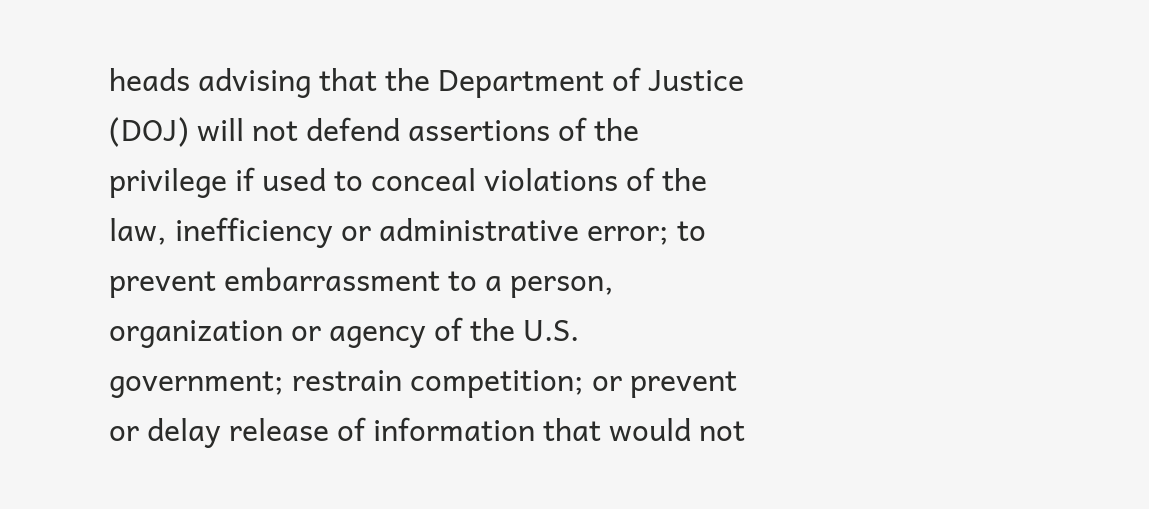heads advising that the Department of Justice (DOJ) will not defend assertions of the privilege if used to conceal violations of the law, inefficiency or administrative error; to prevent embarrassment to a person, organization or agency of the U.S. government; restrain competition; or prevent or delay release of information that would not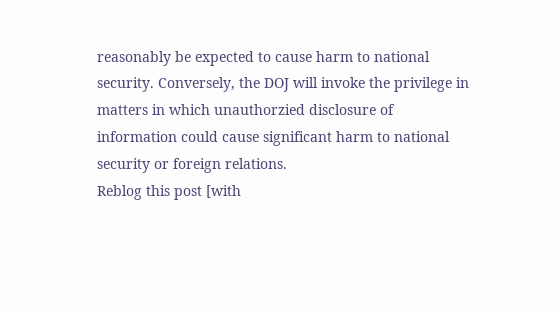reasonably be expected to cause harm to national security. Conversely, the DOJ will invoke the privilege in matters in which unauthorzied disclosure of information could cause significant harm to national security or foreign relations.
Reblog this post [with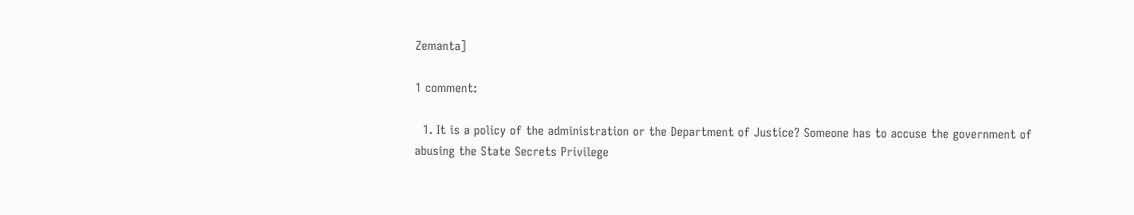Zemanta]

1 comment:

  1. It is a policy of the administration or the Department of Justice? Someone has to accuse the government of abusing the State Secrets Privilege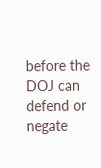before the DOJ can defend or negate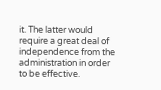it. The latter would require a great deal of independence from the administration in order to be effective.